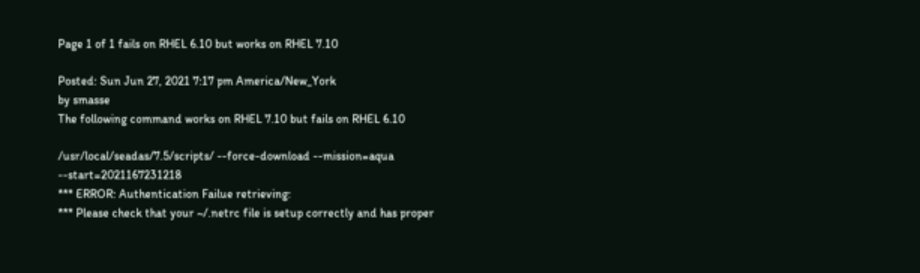Page 1 of 1 fails on RHEL 6.10 but works on RHEL 7.10

Posted: Sun Jun 27, 2021 7:17 pm America/New_York
by smasse
The following command works on RHEL 7.10 but fails on RHEL 6.10

/usr/local/seadas/7.5/scripts/ --force-download --mission=aqua --start=2021167231218
*** ERROR: Authentication Failue retrieving:
*** Please check that your ~/.netrc file is setup correctly and has proper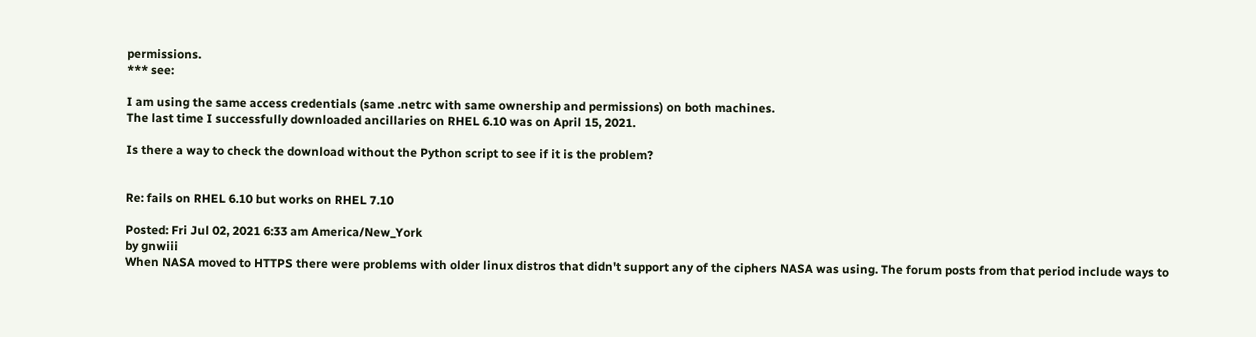permissions.
*** see:

I am using the same access credentials (same .netrc with same ownership and permissions) on both machines.
The last time I successfully downloaded ancillaries on RHEL 6.10 was on April 15, 2021.

Is there a way to check the download without the Python script to see if it is the problem?


Re: fails on RHEL 6.10 but works on RHEL 7.10

Posted: Fri Jul 02, 2021 6:33 am America/New_York
by gnwiii
When NASA moved to HTTPS there were problems with older linux distros that didn't support any of the ciphers NASA was using. The forum posts from that period include ways to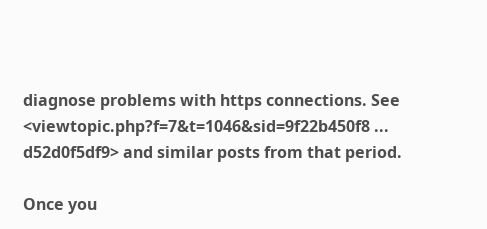diagnose problems with https connections. See
<viewtopic.php?f=7&t=1046&sid=9f22b450f8 ... d52d0f5df9> and similar posts from that period.

Once you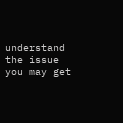understand the issue you may get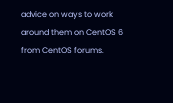advice on ways to work around them on CentOS 6 from CentOS forums.